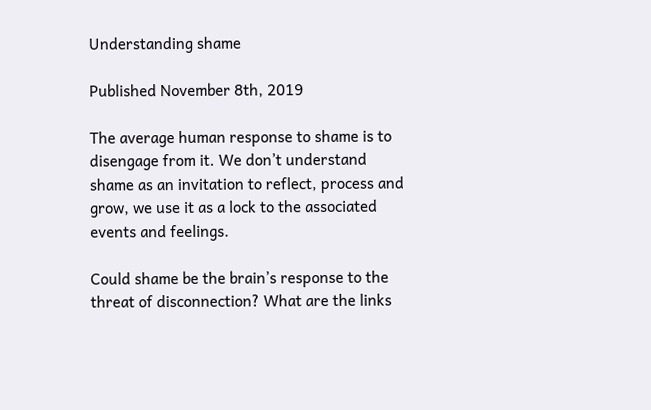Understanding shame

Published November 8th, 2019

The average human response to shame is to disengage from it. We don’t understand shame as an invitation to reflect, process and grow, we use it as a lock to the associated events and feelings.

Could shame be the brain’s response to the threat of disconnection? What are the links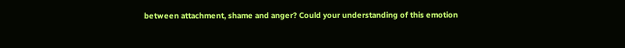between attachment, shame and anger? Could your understanding of this emotion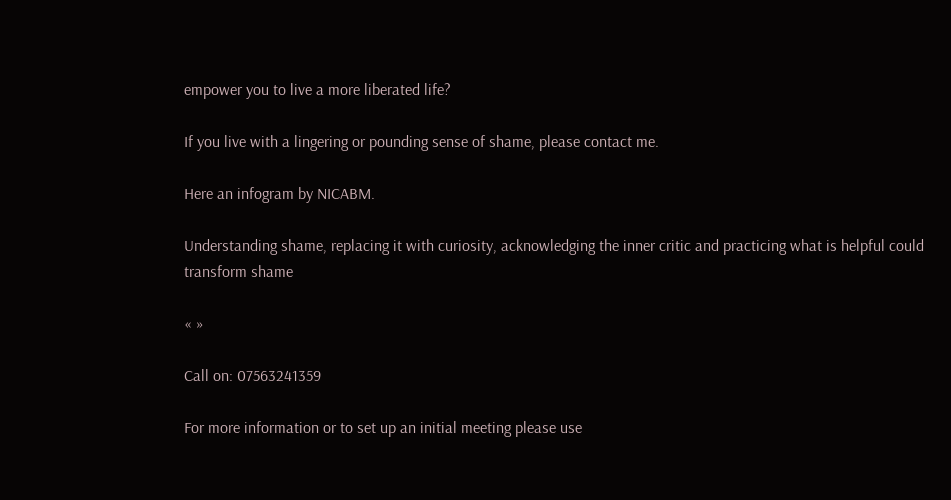empower you to live a more liberated life?

If you live with a lingering or pounding sense of shame, please contact me.

Here an infogram by NICABM.

Understanding shame, replacing it with curiosity, acknowledging the inner critic and practicing what is helpful could transform shame

« »

Call on: 07563241359

For more information or to set up an initial meeting please use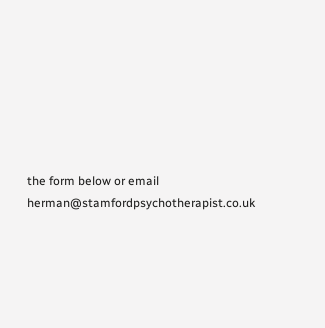the form below or email herman@stamfordpsychotherapist.co.uk